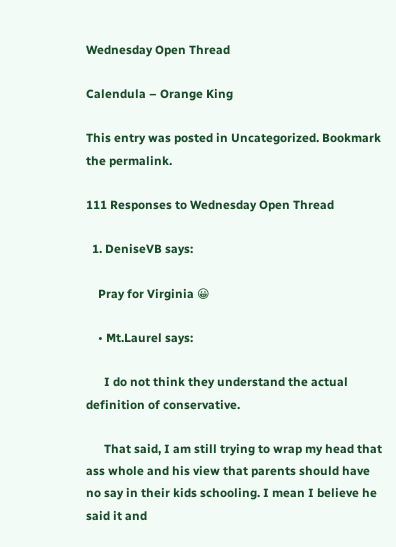Wednesday Open Thread

Calendula – Orange King

This entry was posted in Uncategorized. Bookmark the permalink.

111 Responses to Wednesday Open Thread

  1. DeniseVB says:

    Pray for Virginia 😀

    • Mt.Laurel says:

      I do not think they understand the actual definition of conservative.

      That said, I am still trying to wrap my head that ass whole and his view that parents should have no say in their kids schooling. I mean I believe he said it and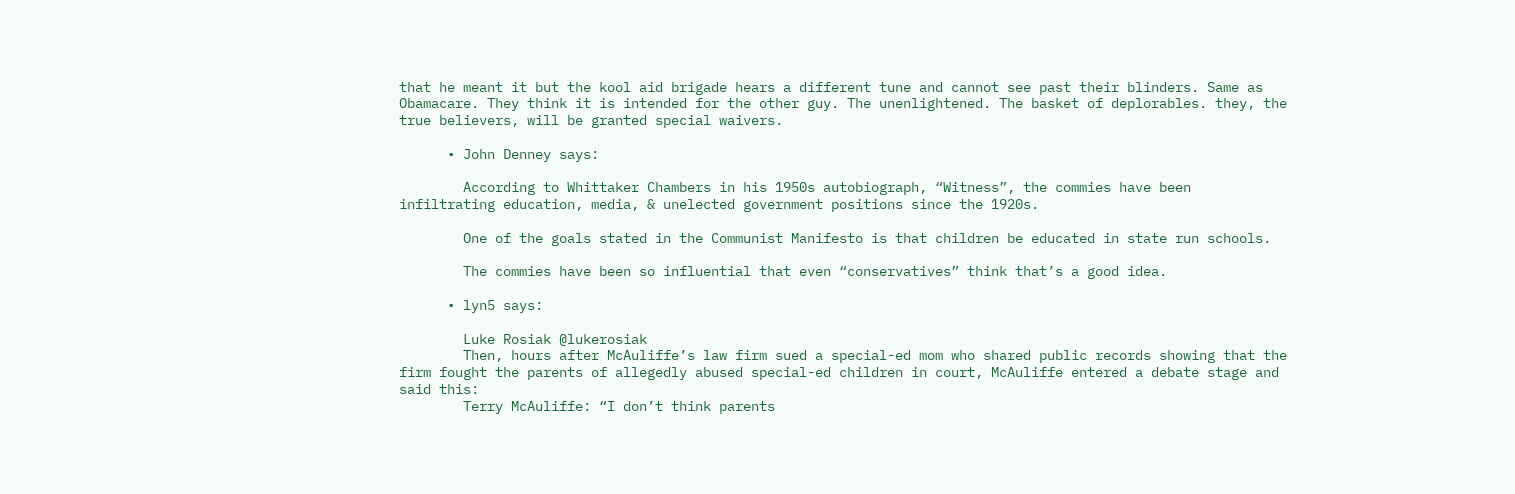that he meant it but the kool aid brigade hears a different tune and cannot see past their blinders. Same as Obamacare. They think it is intended for the other guy. The unenlightened. The basket of deplorables. they, the true believers, will be granted special waivers.

      • John Denney says:

        According to Whittaker Chambers in his 1950s autobiograph, “Witness”, the commies have been infiltrating education, media, & unelected government positions since the 1920s.

        One of the goals stated in the Communist Manifesto is that children be educated in state run schools.

        The commies have been so influential that even “conservatives” think that’s a good idea.

      • lyn5 says:

        Luke Rosiak @lukerosiak
        Then, hours after McAuliffe’s law firm sued a special-ed mom who shared public records showing that the firm fought the parents of allegedly abused special-ed children in court, McAuliffe entered a debate stage and said this:
        Terry McAuliffe: “I don’t think parents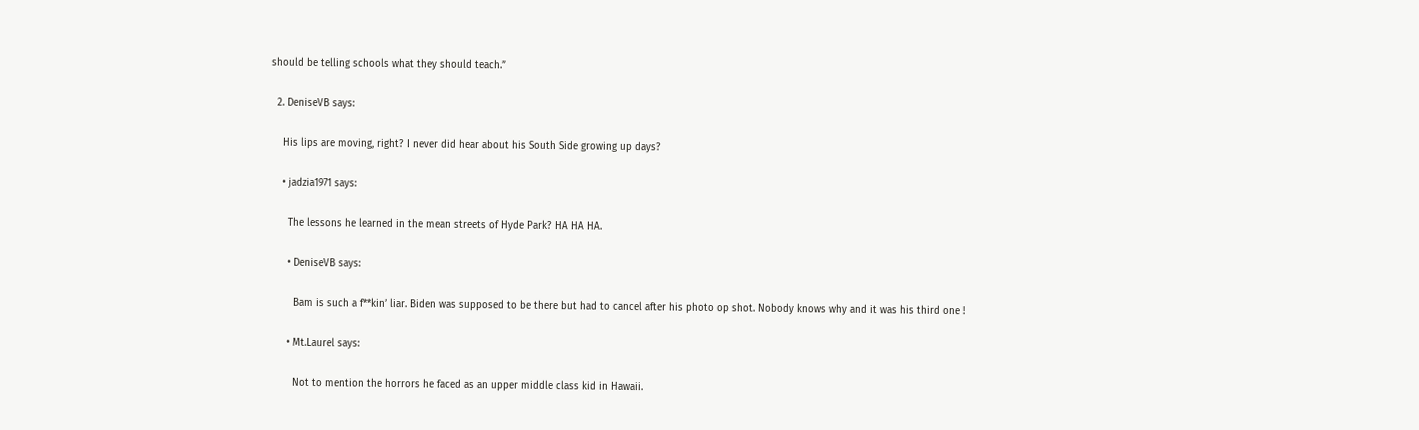should be telling schools what they should teach.”

  2. DeniseVB says:

    His lips are moving, right? I never did hear about his South Side growing up days?

    • jadzia1971 says:

      The lessons he learned in the mean streets of Hyde Park? HA HA HA.

      • DeniseVB says:

        Bam is such a f**kin’ liar. Biden was supposed to be there but had to cancel after his photo op shot. Nobody knows why and it was his third one !

      • Mt.Laurel says:

        Not to mention the horrors he faced as an upper middle class kid in Hawaii.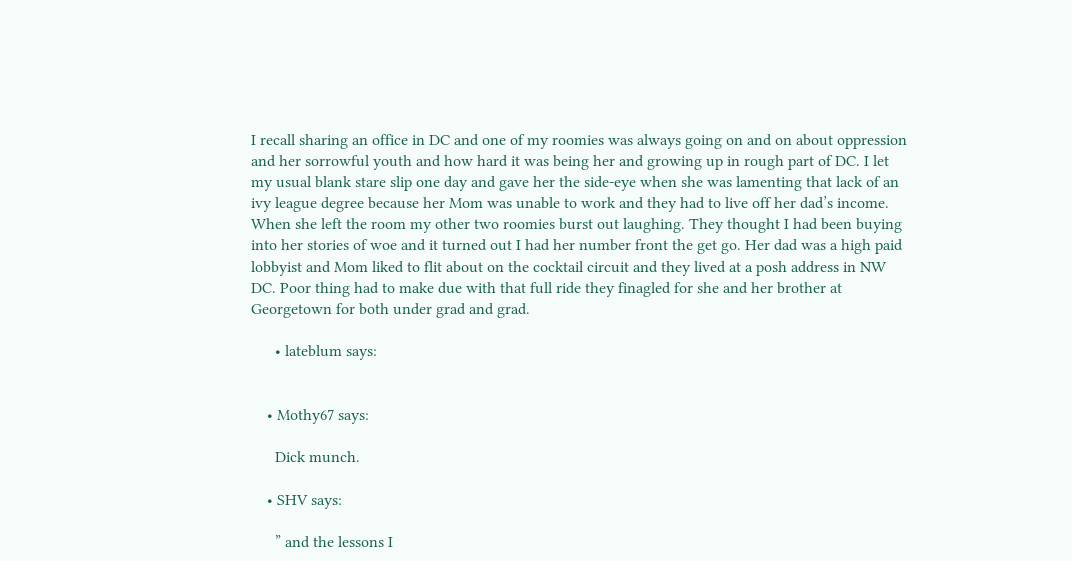I recall sharing an office in DC and one of my roomies was always going on and on about oppression and her sorrowful youth and how hard it was being her and growing up in rough part of DC. I let my usual blank stare slip one day and gave her the side-eye when she was lamenting that lack of an ivy league degree because her Mom was unable to work and they had to live off her dad’s income. When she left the room my other two roomies burst out laughing. They thought I had been buying into her stories of woe and it turned out I had her number front the get go. Her dad was a high paid lobbyist and Mom liked to flit about on the cocktail circuit and they lived at a posh address in NW DC. Poor thing had to make due with that full ride they finagled for she and her brother at Georgetown for both under grad and grad.

      • lateblum says:


    • Mothy67 says:

      Dick munch.

    • SHV says:

      ” and the lessons I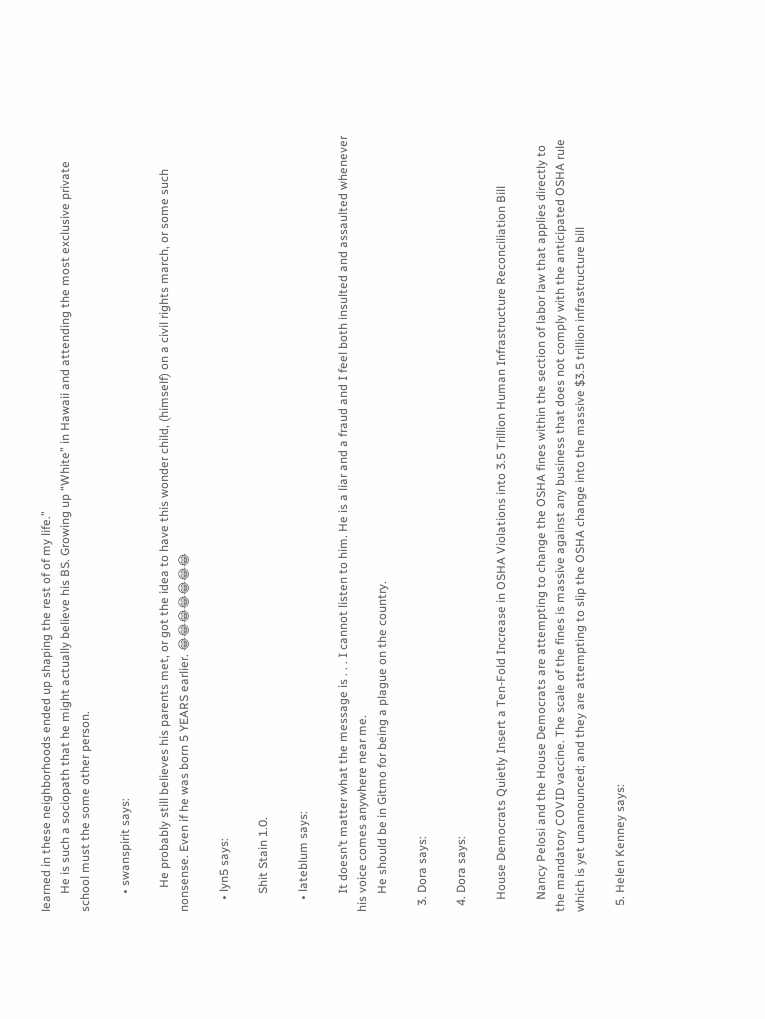learned in these neighborhoods ended up shaping the rest of of my life.”
      He is such a sociopath that he might actually believe his BS. Growing up “White” in Hawaii and attending the most exclusive private school must the some other person.

      • swanspirit says:

        He probably still believes his parents met, or got the idea to have this wonder child, (himself) on a civil rights march, or some such nonsense. Even if he was born 5 YEARS earlier. 😂😂😂😂😂😂😂

    • lyn5 says:

      Shit Stain 1.0.

    • lateblum says:

      It doesn’t matter what the message is . . . I cannot listen to him. He is a liar and a fraud and I feel both insulted and assaulted whenever his voice comes anywhere near me.
      He should be in Gitmo for being a plague on the country.

  3. Dora says:

  4. Dora says:

    House Democrats Quietly Insert a Ten-Fold Increase in OSHA Violations into 3.5 Trillion Human Infrastructure Reconciliation Bill

    Nancy Pelosi and the House Democrats are attempting to change the OSHA fines within the section of labor law that applies directly to the mandatory COVID vaccine. The scale of the fines is massive against any business that does not comply with the anticipated OSHA rule which is yet unannounced; and they are attempting to slip the OSHA change into the massive $3.5 trillion infrastructure bill

  5. Helen Kenney says: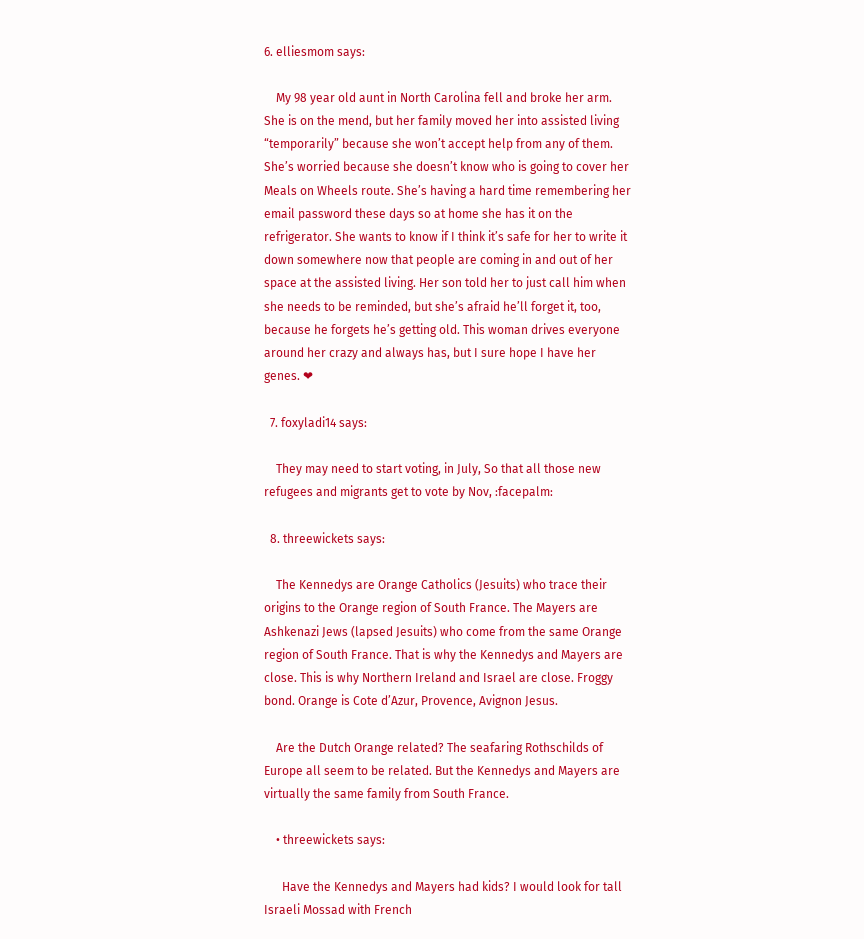6. elliesmom says:

    My 98 year old aunt in North Carolina fell and broke her arm. She is on the mend, but her family moved her into assisted living “temporarily” because she won’t accept help from any of them. She’s worried because she doesn’t know who is going to cover her Meals on Wheels route. She’s having a hard time remembering her email password these days so at home she has it on the refrigerator. She wants to know if I think it’s safe for her to write it down somewhere now that people are coming in and out of her space at the assisted living. Her son told her to just call him when she needs to be reminded, but she’s afraid he’ll forget it, too, because he forgets he’s getting old. This woman drives everyone around her crazy and always has, but I sure hope I have her genes. ❤

  7. foxyladi14 says:

    They may need to start voting, in July, So that all those new refugees and migrants get to vote by Nov, :facepalm:

  8. threewickets says:

    The Kennedys are Orange Catholics (Jesuits) who trace their origins to the Orange region of South France. The Mayers are Ashkenazi Jews (lapsed Jesuits) who come from the same Orange region of South France. That is why the Kennedys and Mayers are close. This is why Northern Ireland and Israel are close. Froggy bond. Orange is Cote d’Azur, Provence, Avignon Jesus.

    Are the Dutch Orange related? The seafaring Rothschilds of Europe all seem to be related. But the Kennedys and Mayers are virtually the same family from South France.

    • threewickets says:

      Have the Kennedys and Mayers had kids? I would look for tall Israeli Mossad with French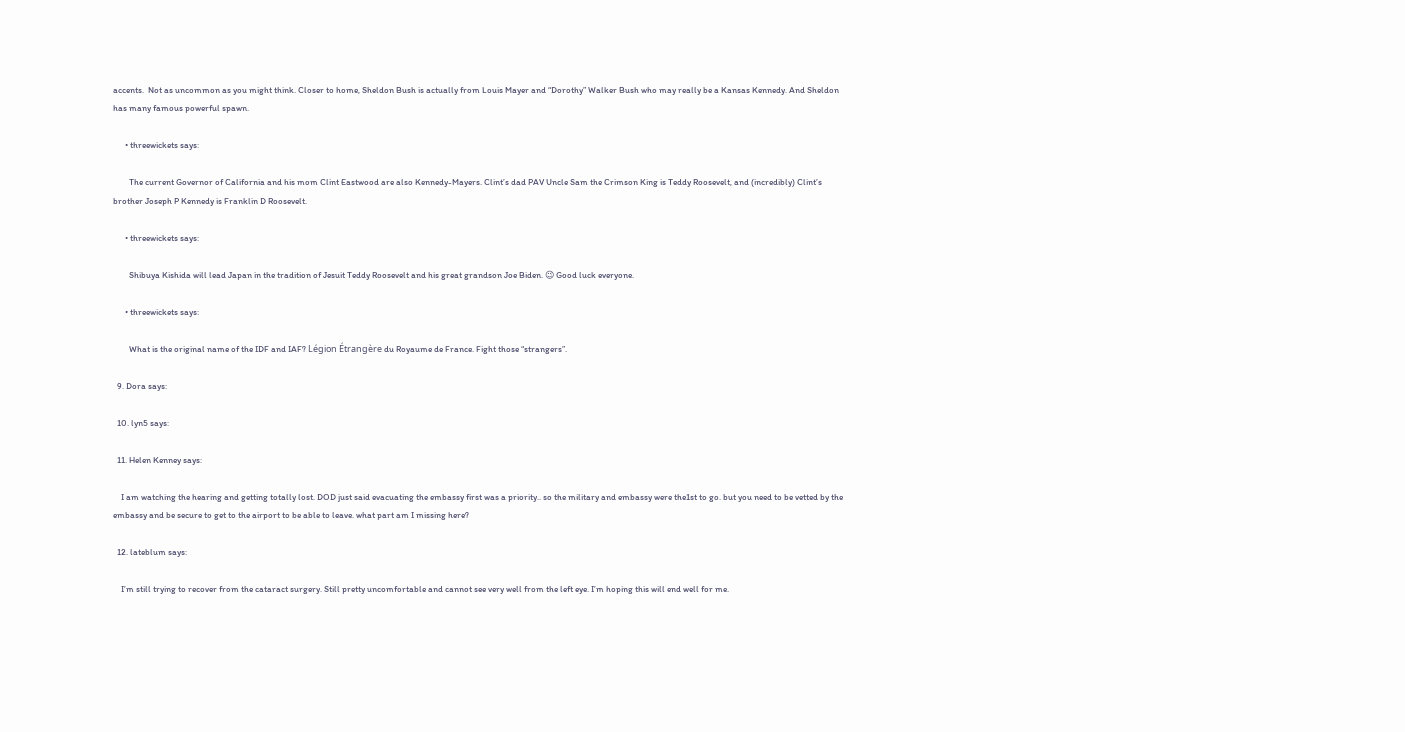accents.  Not as uncommon as you might think. Closer to home, Sheldon Bush is actually from Louis Mayer and “Dorothy” Walker Bush who may really be a Kansas Kennedy. And Sheldon has many famous powerful spawn.

      • threewickets says:

        The current Governor of California and his mom Clint Eastwood are also Kennedy-Mayers. Clint’s dad PAV Uncle Sam the Crimson King is Teddy Roosevelt, and (incredibly) Clint’s brother Joseph P Kennedy is Franklin D Roosevelt.

      • threewickets says:

        Shibuya Kishida will lead Japan in the tradition of Jesuit Teddy Roosevelt and his great grandson Joe Biden. 😉 Good luck everyone.

      • threewickets says:

        What is the original name of the IDF and IAF? Légion Étrangère du Royaume de France. Fight those “strangers”.

  9. Dora says:

  10. lyn5 says:

  11. Helen Kenney says:

    I am watching the hearing and getting totally lost. DOD just said evacuating the embassy first was a priority.. so the military and embassy were the1st to go. but you need to be vetted by the embassy and be secure to get to the airport to be able to leave. what part am I missing here?

  12. lateblum says:

    I’m still trying to recover from the cataract surgery. Still pretty uncomfortable and cannot see very well from the left eye. I’m hoping this will end well for me.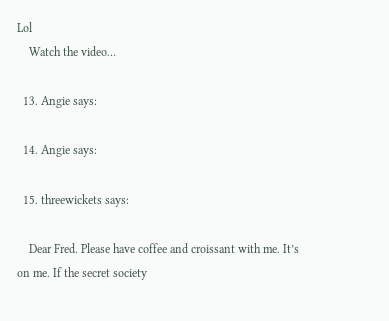Lol
    Watch the video…

  13. Angie says:

  14. Angie says:

  15. threewickets says:

    Dear Fred. Please have coffee and croissant with me. It’s on me. If the secret society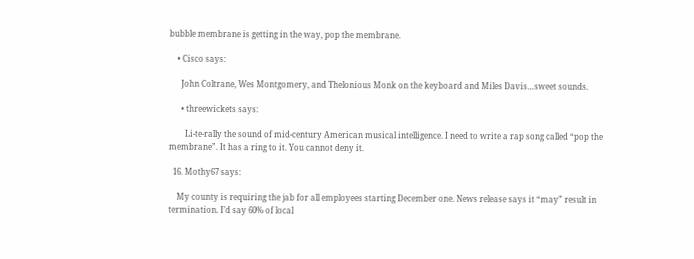bubble membrane is getting in the way, pop the membrane.

    • Cisco says:

      John Coltrane, Wes Montgomery, and Thelonious Monk on the keyboard and Miles Davis…sweet sounds.

      • threewickets says:

        Li-te-rally the sound of mid-century American musical intelligence. I need to write a rap song called “pop the membrane”. It has a ring to it. You cannot deny it.

  16. Mothy67 says:

    My county is requiring the jab for all employees starting December one. News release says it “may” result in termination. I’d say 60% of local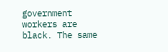government workers are black. The same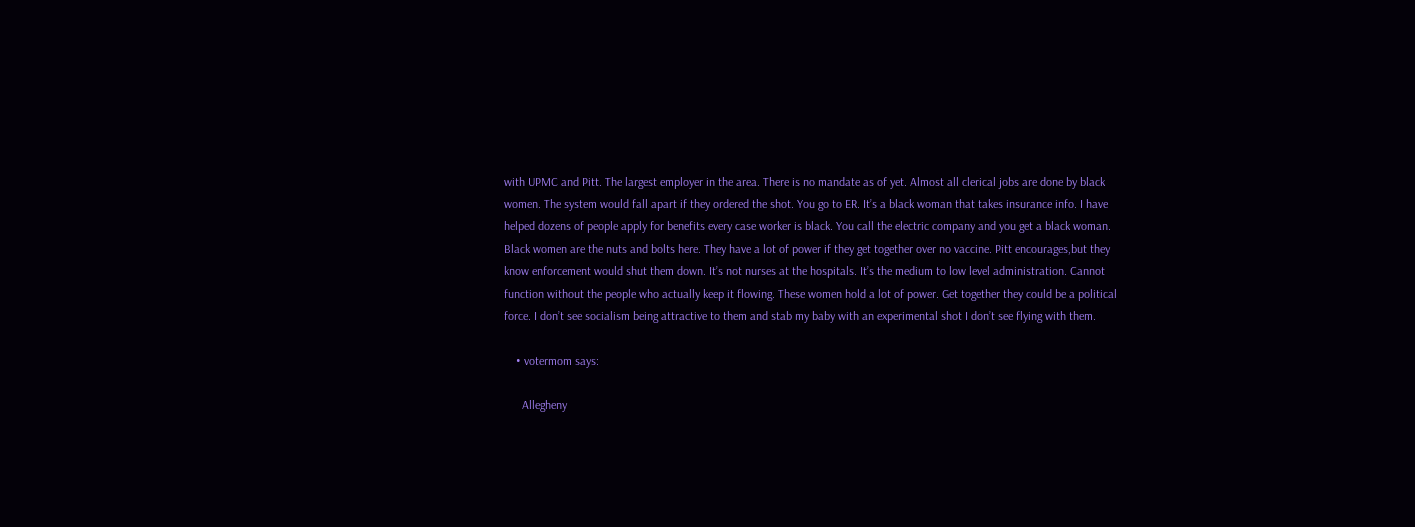with UPMC and Pitt. The largest employer in the area. There is no mandate as of yet. Almost all clerical jobs are done by black women. The system would fall apart if they ordered the shot. You go to ER. It’s a black woman that takes insurance info. I have helped dozens of people apply for benefits every case worker is black. You call the electric company and you get a black woman. Black women are the nuts and bolts here. They have a lot of power if they get together over no vaccine. Pitt encourages,but they know enforcement would shut them down. It’s not nurses at the hospitals. It’s the medium to low level administration. Cannot function without the people who actually keep it flowing. These women hold a lot of power. Get together they could be a political force. I don’t see socialism being attractive to them and stab my baby with an experimental shot I don’t see flying with them.

    • votermom says:

      Allegheny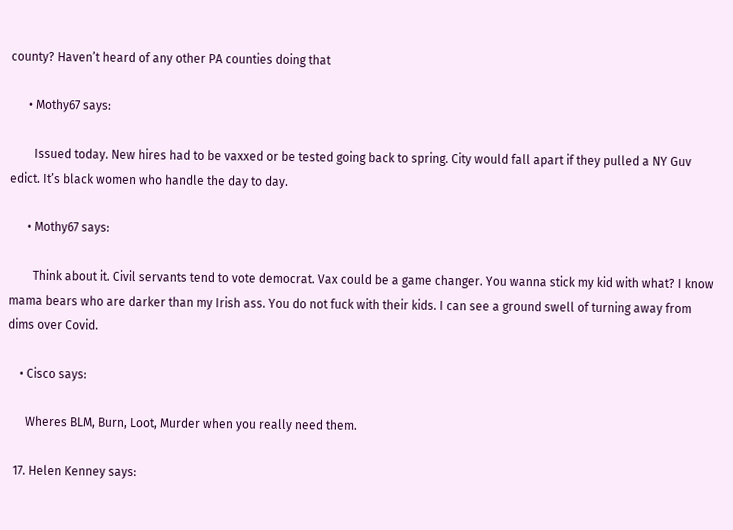county? Haven’t heard of any other PA counties doing that

      • Mothy67 says:

        Issued today. New hires had to be vaxxed or be tested going back to spring. City would fall apart if they pulled a NY Guv edict. It’s black women who handle the day to day.

      • Mothy67 says:

        Think about it. Civil servants tend to vote democrat. Vax could be a game changer. You wanna stick my kid with what? I know mama bears who are darker than my Irish ass. You do not fuck with their kids. I can see a ground swell of turning away from dims over Covid.

    • Cisco says:

      Wheres BLM, Burn, Loot, Murder when you really need them.

  17. Helen Kenney says: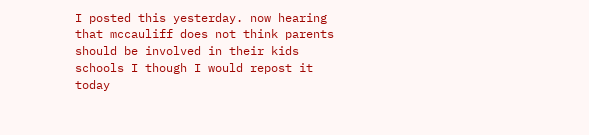I posted this yesterday. now hearing that mccauliff does not think parents should be involved in their kids schools I though I would repost it today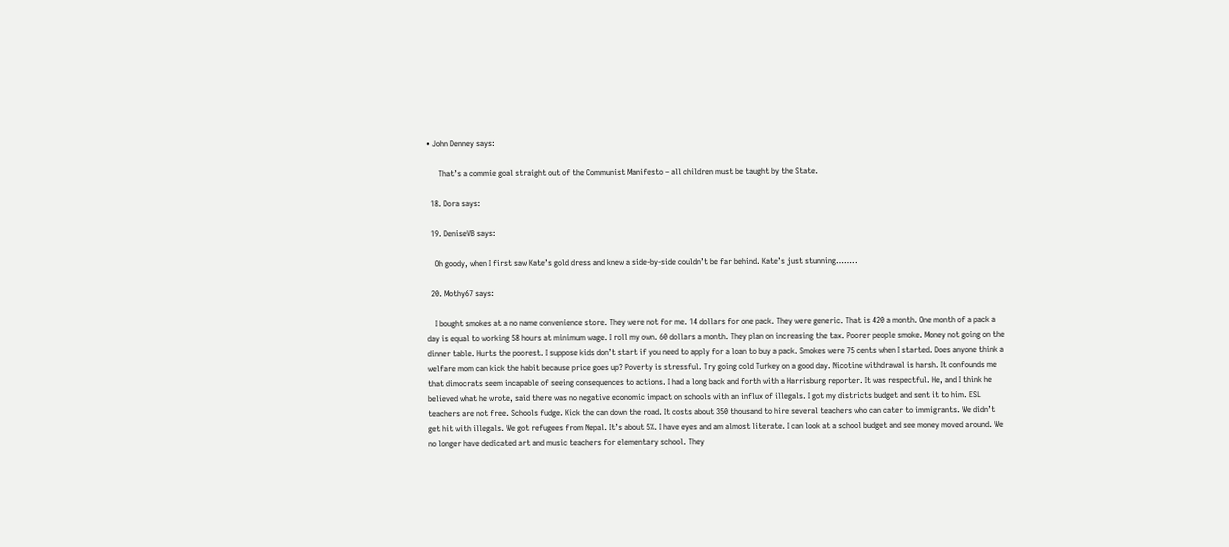• John Denney says:

      That’s a commie goal straight out of the Communist Manifesto – all children must be taught by the State.

  18. Dora says:

  19. DeniseVB says:

    Oh goody, when I first saw Kate’s gold dress and knew a side-by-side couldn’t be far behind. Kate’s just stunning……..

  20. Mothy67 says:

    I bought smokes at a no name convenience store. They were not for me. 14 dollars for one pack. They were generic. That is 420 a month. One month of a pack a day is equal to working 58 hours at minimum wage. I roll my own. 60 dollars a month. They plan on increasing the tax. Poorer people smoke. Money not going on the dinner table. Hurts the poorest. I suppose kids don’t start if you need to apply for a loan to buy a pack. Smokes were 75 cents when I started. Does anyone think a welfare mom can kick the habit because price goes up? Poverty is stressful. Try going cold Turkey on a good day. Nicotine withdrawal is harsh. It confounds me that dimocrats seem incapable of seeing consequences to actions. I had a long back and forth with a Harrisburg reporter. It was respectful. He, and I think he believed what he wrote, said there was no negative economic impact on schools with an influx of illegals. I got my districts budget and sent it to him. ESL teachers are not free. Schools fudge. Kick the can down the road. It costs about 350 thousand to hire several teachers who can cater to immigrants. We didn’t get hit with illegals. We got refugees from Nepal. It’s about 5%. I have eyes and am almost literate. I can look at a school budget and see money moved around. We no longer have dedicated art and music teachers for elementary school. They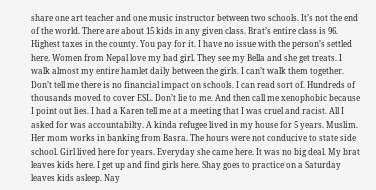share one art teacher and one music instructor between two schools. It’s not the end of the world. There are about 15 kids in any given class. Brat’s entire class is 96. Highest taxes in the county. You pay for it. I have no issue with the person’s settled here. Women from Nepal love my bad girl. They see my Bella and she get treats. I walk almost my entire hamlet daily between the girls. I can’t walk them together. Don’t tell me there is no financial impact on schools. I can read sort of. Hundreds of thousands moved to cover ESL. Don’t lie to me. And then call me xenophobic because I point out lies. I had a Karen tell me at a meeting that I was cruel and racist. All I asked for was accountabilty. A kinda refugee lived in my house for 5 years. Muslim. Her mom works in banking from Basra. The hours were not conducive to state side school. Girl lived here for years. Everyday she came here. It was no big deal. My brat leaves kids here. I get up and find girls here. Shay goes to practice on a Saturday leaves kids asleep. Nay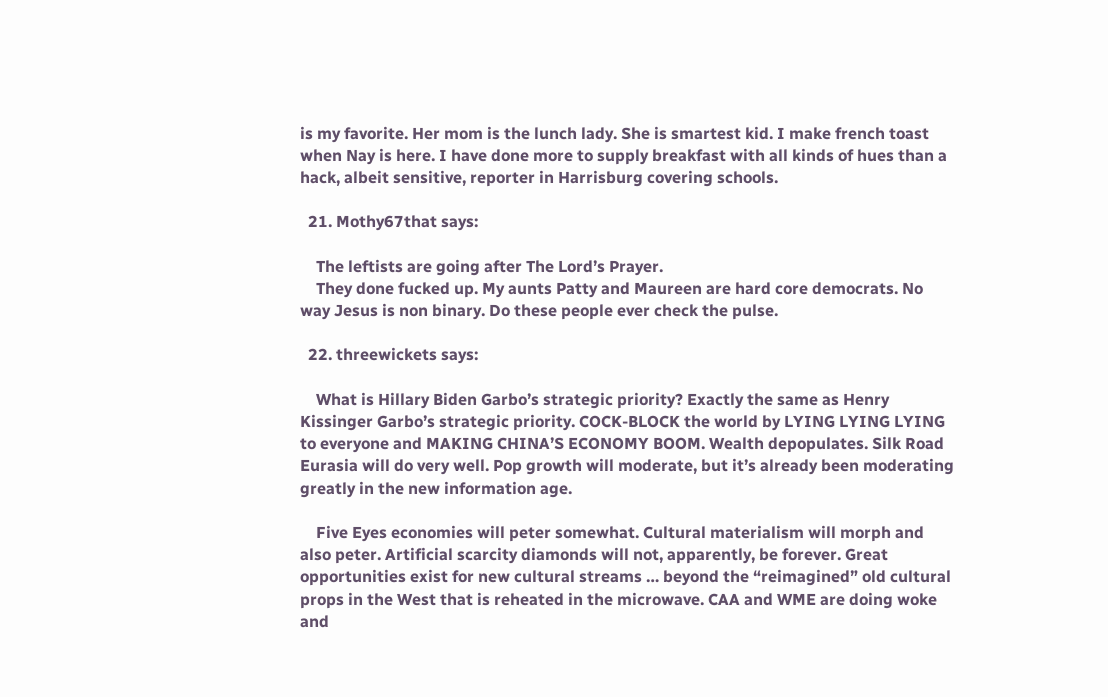is my favorite. Her mom is the lunch lady. She is smartest kid. I make french toast when Nay is here. I have done more to supply breakfast with all kinds of hues than a hack, albeit sensitive, reporter in Harrisburg covering schools.

  21. Mothy67that says:

    The leftists are going after The Lord’s Prayer.
    They done fucked up. My aunts Patty and Maureen are hard core democrats. No way Jesus is non binary. Do these people ever check the pulse.

  22. threewickets says:

    What is Hillary Biden Garbo’s strategic priority? Exactly the same as Henry Kissinger Garbo’s strategic priority. COCK-BLOCK the world by LYING LYING LYING to everyone and MAKING CHINA’S ECONOMY BOOM. Wealth depopulates. Silk Road Eurasia will do very well. Pop growth will moderate, but it’s already been moderating greatly in the new information age.

    Five Eyes economies will peter somewhat. Cultural materialism will morph and also peter. Artificial scarcity diamonds will not, apparently, be forever. Great opportunities exist for new cultural streams … beyond the “reimagined” old cultural props in the West that is reheated in the microwave. CAA and WME are doing woke and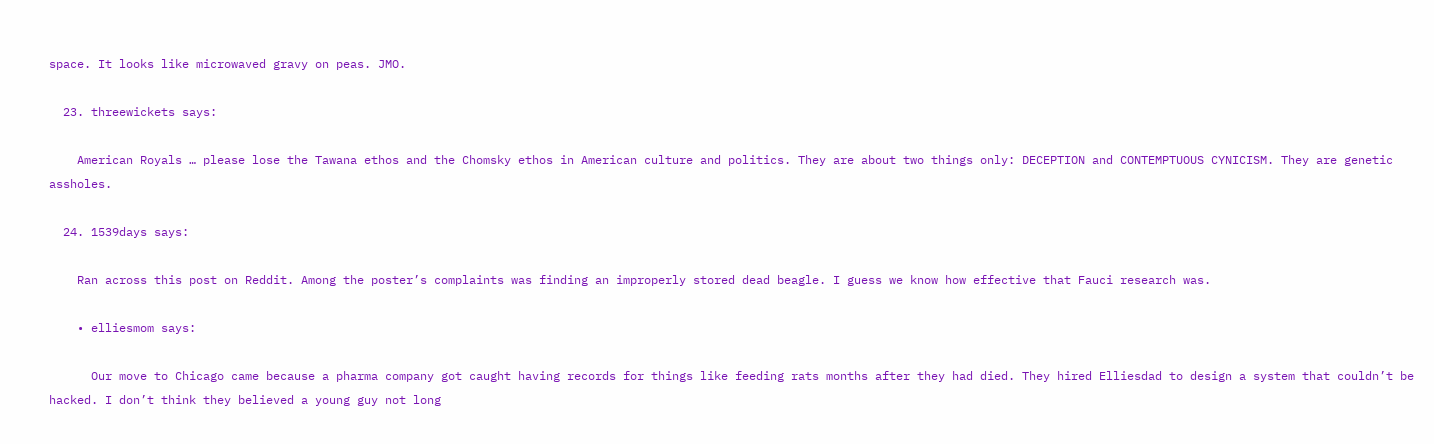space. It looks like microwaved gravy on peas. JMO.

  23. threewickets says:

    American Royals … please lose the Tawana ethos and the Chomsky ethos in American culture and politics. They are about two things only: DECEPTION and CONTEMPTUOUS CYNICISM. They are genetic assholes.

  24. 1539days says:

    Ran across this post on Reddit. Among the poster’s complaints was finding an improperly stored dead beagle. I guess we know how effective that Fauci research was.

    • elliesmom says:

      Our move to Chicago came because a pharma company got caught having records for things like feeding rats months after they had died. They hired Elliesdad to design a system that couldn’t be hacked. I don’t think they believed a young guy not long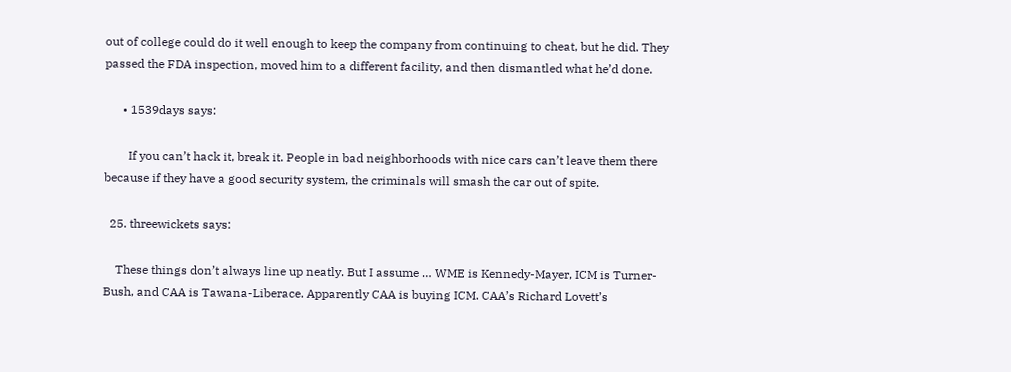out of college could do it well enough to keep the company from continuing to cheat, but he did. They passed the FDA inspection, moved him to a different facility, and then dismantled what he’d done.

      • 1539days says:

        If you can’t hack it, break it. People in bad neighborhoods with nice cars can’t leave them there because if they have a good security system, the criminals will smash the car out of spite.

  25. threewickets says:

    These things don’t always line up neatly. But I assume … WME is Kennedy-Mayer, ICM is Turner-Bush, and CAA is Tawana-Liberace. Apparently CAA is buying ICM. CAA’s Richard Lovett’s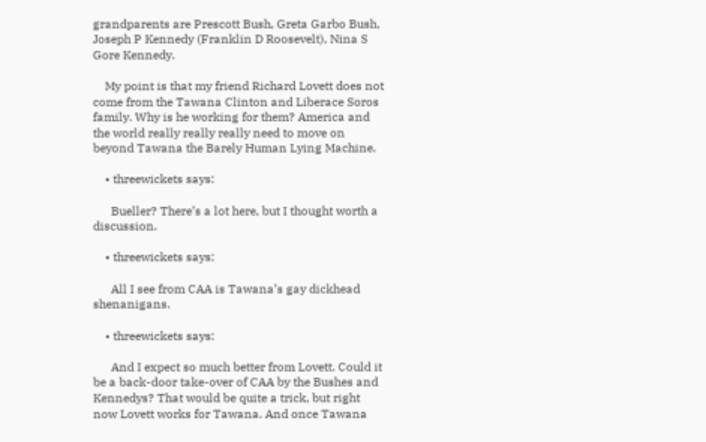grandparents are Prescott Bush, Greta Garbo Bush, Joseph P Kennedy (Franklin D Roosevelt), Nina S Gore Kennedy.

    My point is that my friend Richard Lovett does not come from the Tawana Clinton and Liberace Soros family. Why is he working for them? America and the world really really really need to move on beyond Tawana the Barely Human Lying Machine.

    • threewickets says:

      Bueller? There’s a lot here, but I thought worth a discussion.

    • threewickets says:

      All I see from CAA is Tawana’s gay dickhead shenanigans.

    • threewickets says:

      And I expect so much better from Lovett. Could it be a back-door take-over of CAA by the Bushes and Kennedys? That would be quite a trick, but right now Lovett works for Tawana. And once Tawana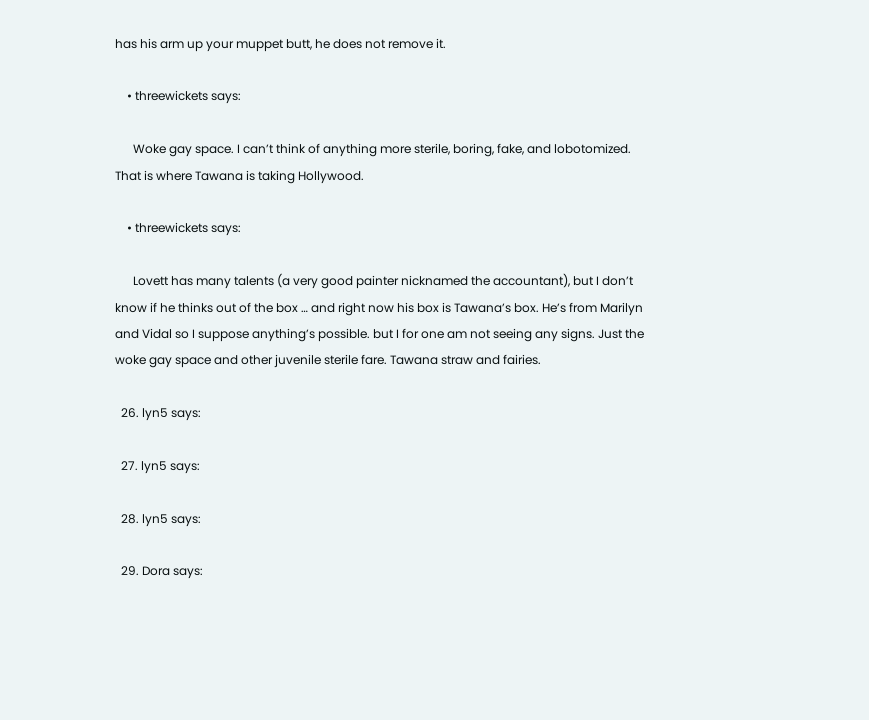has his arm up your muppet butt, he does not remove it.

    • threewickets says:

      Woke gay space. I can’t think of anything more sterile, boring, fake, and lobotomized. That is where Tawana is taking Hollywood.

    • threewickets says:

      Lovett has many talents (a very good painter nicknamed the accountant), but I don’t know if he thinks out of the box … and right now his box is Tawana’s box. He’s from Marilyn and Vidal so I suppose anything’s possible. but I for one am not seeing any signs. Just the woke gay space and other juvenile sterile fare. Tawana straw and fairies.

  26. lyn5 says:

  27. lyn5 says:

  28. lyn5 says:

  29. Dora says: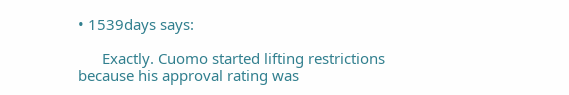• 1539days says:

      Exactly. Cuomo started lifting restrictions because his approval rating was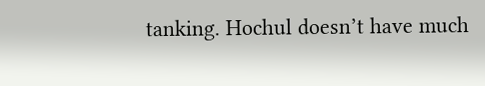tanking. Hochul doesn’t have much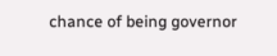chance of being governor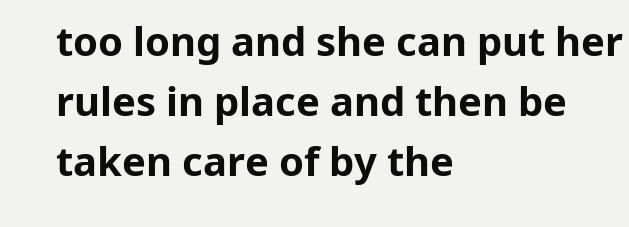too long and she can put her rules in place and then be taken care of by the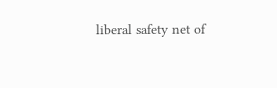liberal safety net of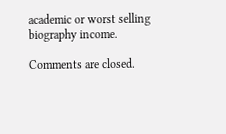academic or worst selling biography income.

Comments are closed.